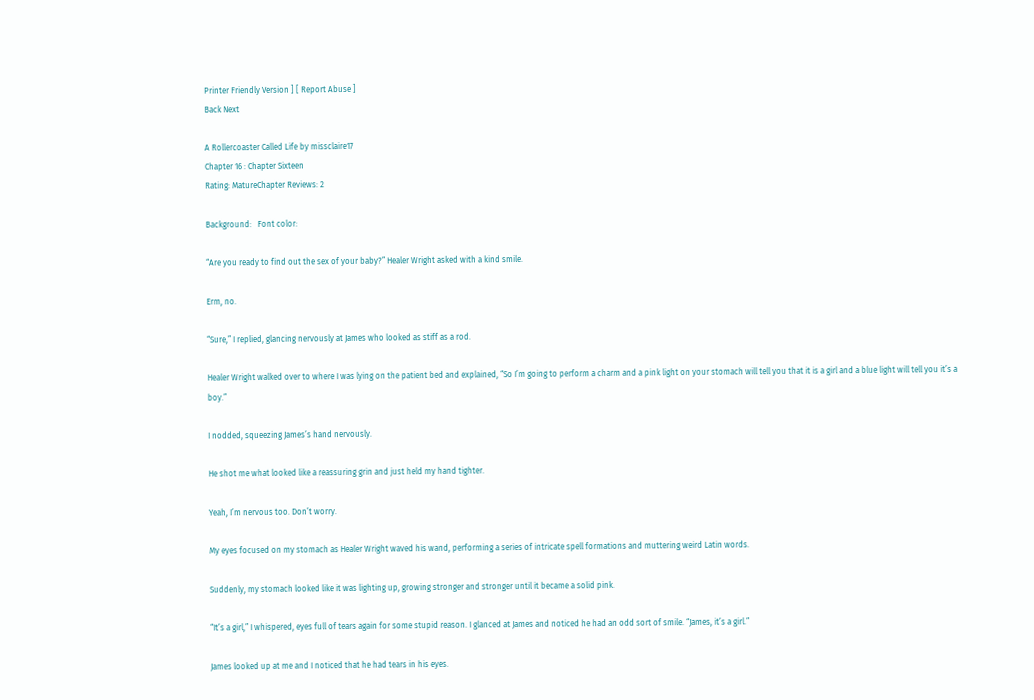Printer Friendly Version ] [ Report Abuse ]
Back Next

A Rollercoaster Called Life by missclaire17
Chapter 16 : Chapter Sixteen
Rating: MatureChapter Reviews: 2

Background:   Font color:

“Are you ready to find out the sex of your baby?” Healer Wright asked with a kind smile.

Erm, no.

“Sure,” I replied, glancing nervously at James who looked as stiff as a rod.

Healer Wright walked over to where I was lying on the patient bed and explained, “So I’m going to perform a charm and a pink light on your stomach will tell you that it is a girl and a blue light will tell you it’s a boy.”

I nodded, squeezing James’s hand nervously.

He shot me what looked like a reassuring grin and just held my hand tighter.

Yeah, I’m nervous too. Don’t worry.

My eyes focused on my stomach as Healer Wright waved his wand, performing a series of intricate spell formations and muttering weird Latin words.

Suddenly, my stomach looked like it was lighting up, growing stronger and stronger until it became a solid pink.

“It’s a girl,” I whispered, eyes full of tears again for some stupid reason. I glanced at James and noticed he had an odd sort of smile. “James, it’s a girl.”

James looked up at me and I noticed that he had tears in his eyes.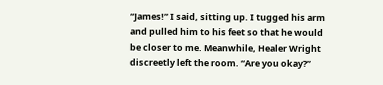“James!” I said, sitting up. I tugged his arm and pulled him to his feet so that he would be closer to me. Meanwhile, Healer Wright discreetly left the room. “Are you okay?”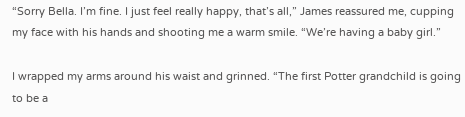“Sorry Bella. I’m fine. I just feel really happy, that’s all,” James reassured me, cupping my face with his hands and shooting me a warm smile. “We’re having a baby girl.”

I wrapped my arms around his waist and grinned. “The first Potter grandchild is going to be a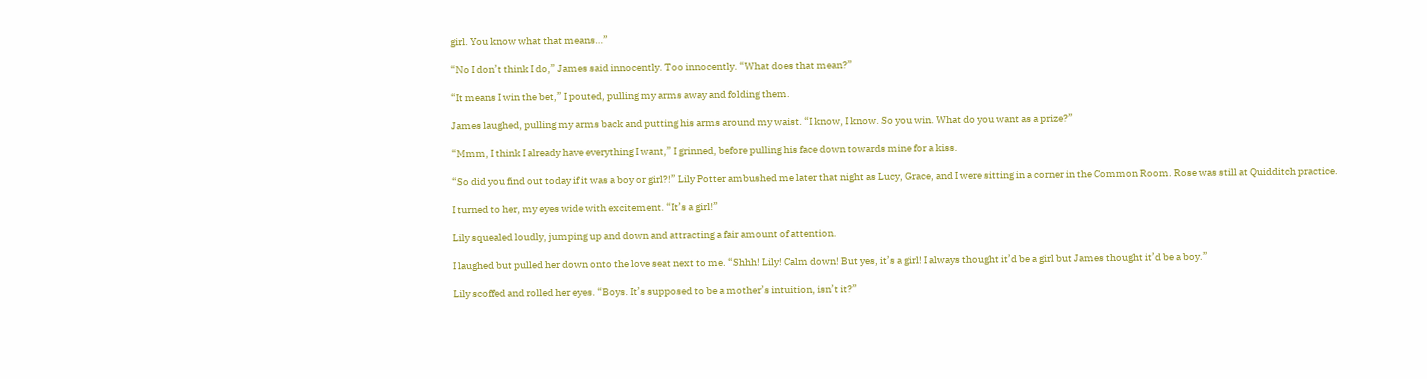girl. You know what that means…”

“No I don’t think I do,” James said innocently. Too innocently. “What does that mean?”

“It means I win the bet,” I pouted, pulling my arms away and folding them.

James laughed, pulling my arms back and putting his arms around my waist. “I know, I know. So you win. What do you want as a prize?”

“Mmm, I think I already have everything I want,” I grinned, before pulling his face down towards mine for a kiss.

“So did you find out today if it was a boy or girl?!” Lily Potter ambushed me later that night as Lucy, Grace, and I were sitting in a corner in the Common Room. Rose was still at Quidditch practice.

I turned to her, my eyes wide with excitement. “It’s a girl!”

Lily squealed loudly, jumping up and down and attracting a fair amount of attention.

I laughed but pulled her down onto the love seat next to me. “Shhh! Lily! Calm down! But yes, it’s a girl! I always thought it’d be a girl but James thought it’d be a boy.”

Lily scoffed and rolled her eyes. “Boys. It’s supposed to be a mother’s intuition, isn’t it?”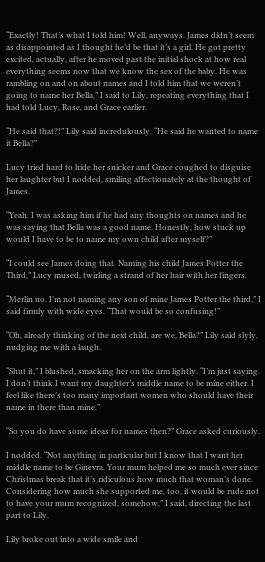“Exactly! That’s what I told him! Well, anyways. James didn’t seem as disappointed as I thought he’d be that it’s a girl. He got pretty excited, actually, after he moved past the initial shock at how real everything seems now that we know the sex of the baby. He was rambling on and on about names and I told him that we weren’t going to name her Bella,” I said to Lily, repeating everything that I had told Lucy, Rose, and Grace earlier.

“He said that?!” Lily said incredulously. “He said he wanted to name it Bella?”

Lucy tried hard to hide her snicker and Grace coughed to disguise her laughter but I nodded, smiling affectionately at the thought of James.

“Yeah. I was asking him if he had any thoughts on names and he was saying that Bella was a good name. Honestly, how stuck up would I have to be to name my own child after myself?”

“I could see James doing that. Naming his child James Potter the Third,” Lucy mused, twirling a strand of her hair with her fingers.

“Merlin no. I’m not naming any son of mine James Potter the third,” I said firmly with wide eyes. “That would be so confusing!”

“Oh, already thinking of the next child, are we, Bella?” Lily said slyly, nudging me with a laugh.

“Shut it,” I blushed, smacking her on the arm lightly. “I’m just saying. I don’t think I want my daughter’s middle name to be mine either. I feel like there’s too many important women who should have their name in there than mine.”

“So you do have some ideas for names then?” Grace asked curiously.

I nodded. “Not anything in particular but I know that I want her middle name to be Ginevra. Your mum helped me so much ever since Christmas break that it’s ridiculous how much that woman’s done. Considering how much she supported me, too, it would be rude not to have your mum recognized, somehow,” I said, directing the last part to Lily.

Lily broke out into a wide smile and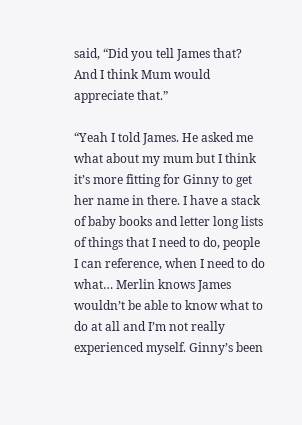said, “Did you tell James that? And I think Mum would appreciate that.”

“Yeah I told James. He asked me what about my mum but I think it’s more fitting for Ginny to get her name in there. I have a stack of baby books and letter long lists of things that I need to do, people I can reference, when I need to do what… Merlin knows James wouldn’t be able to know what to do at all and I’m not really experienced myself. Ginny’s been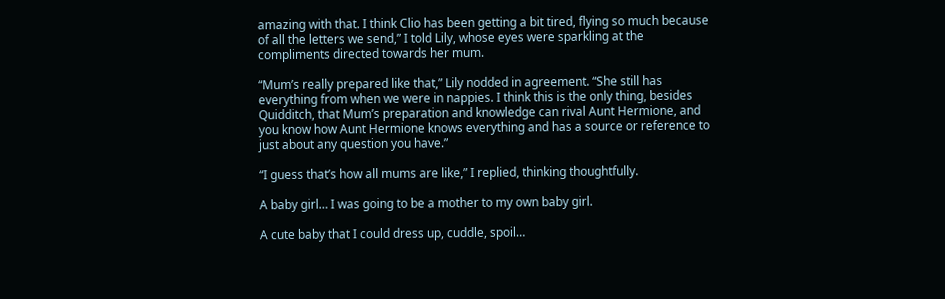amazing with that. I think Clio has been getting a bit tired, flying so much because of all the letters we send,” I told Lily, whose eyes were sparkling at the compliments directed towards her mum.

“Mum’s really prepared like that,” Lily nodded in agreement. “She still has everything from when we were in nappies. I think this is the only thing, besides Quidditch, that Mum’s preparation and knowledge can rival Aunt Hermione, and you know how Aunt Hermione knows everything and has a source or reference to just about any question you have.”

“I guess that’s how all mums are like,” I replied, thinking thoughtfully.

A baby girl… I was going to be a mother to my own baby girl.

A cute baby that I could dress up, cuddle, spoil…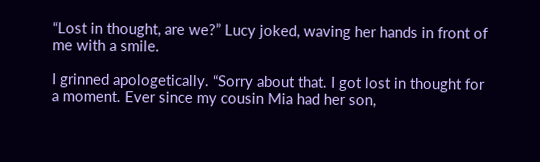“Lost in thought, are we?” Lucy joked, waving her hands in front of me with a smile.

I grinned apologetically. “Sorry about that. I got lost in thought for a moment. Ever since my cousin Mia had her son,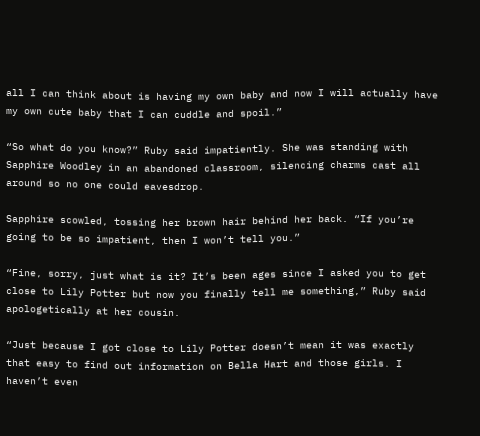all I can think about is having my own baby and now I will actually have my own cute baby that I can cuddle and spoil.”

“So what do you know?” Ruby said impatiently. She was standing with Sapphire Woodley in an abandoned classroom, silencing charms cast all around so no one could eavesdrop.

Sapphire scowled, tossing her brown hair behind her back. “If you’re going to be so impatient, then I won’t tell you.”

“Fine, sorry, just what is it? It’s been ages since I asked you to get close to Lily Potter but now you finally tell me something,” Ruby said apologetically at her cousin.

“Just because I got close to Lily Potter doesn’t mean it was exactly that easy to find out information on Bella Hart and those girls. I haven’t even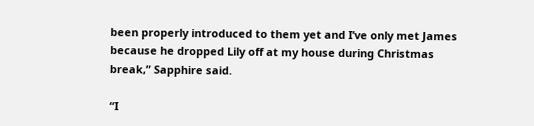been properly introduced to them yet and I’ve only met James because he dropped Lily off at my house during Christmas break,” Sapphire said.

“I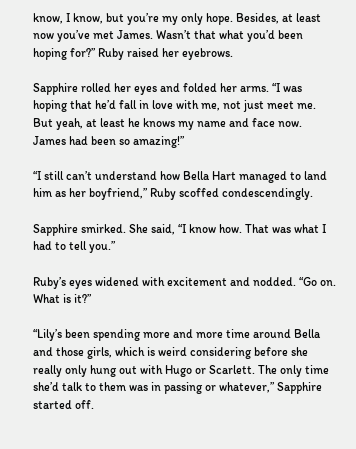know, I know, but you’re my only hope. Besides, at least now you’ve met James. Wasn’t that what you’d been hoping for?” Ruby raised her eyebrows.

Sapphire rolled her eyes and folded her arms. “I was hoping that he’d fall in love with me, not just meet me. But yeah, at least he knows my name and face now. James had been so amazing!”

“I still can’t understand how Bella Hart managed to land him as her boyfriend,” Ruby scoffed condescendingly.

Sapphire smirked. She said, “I know how. That was what I had to tell you.”

Ruby’s eyes widened with excitement and nodded. “Go on. What is it?”

“Lily’s been spending more and more time around Bella and those girls, which is weird considering before she really only hung out with Hugo or Scarlett. The only time she’d talk to them was in passing or whatever,” Sapphire started off.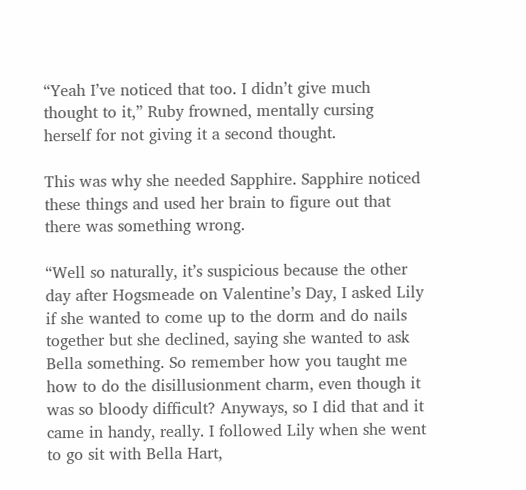“Yeah I’ve noticed that too. I didn’t give much thought to it,” Ruby frowned, mentally cursing herself for not giving it a second thought.

This was why she needed Sapphire. Sapphire noticed these things and used her brain to figure out that there was something wrong.

“Well so naturally, it’s suspicious because the other day after Hogsmeade on Valentine’s Day, I asked Lily if she wanted to come up to the dorm and do nails together but she declined, saying she wanted to ask Bella something. So remember how you taught me how to do the disillusionment charm, even though it was so bloody difficult? Anyways, so I did that and it came in handy, really. I followed Lily when she went to go sit with Bella Hart,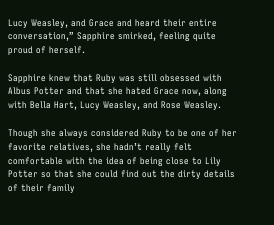Lucy Weasley, and Grace and heard their entire conversation,” Sapphire smirked, feeling quite proud of herself.

Sapphire knew that Ruby was still obsessed with Albus Potter and that she hated Grace now, along with Bella Hart, Lucy Weasley, and Rose Weasley.

Though she always considered Ruby to be one of her favorite relatives, she hadn’t really felt comfortable with the idea of being close to Lily Potter so that she could find out the dirty details of their family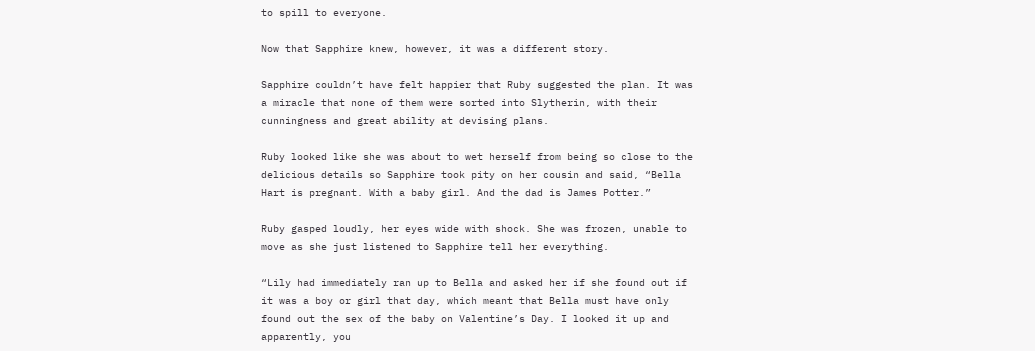to spill to everyone.

Now that Sapphire knew, however, it was a different story.

Sapphire couldn’t have felt happier that Ruby suggested the plan. It was a miracle that none of them were sorted into Slytherin, with their cunningness and great ability at devising plans.

Ruby looked like she was about to wet herself from being so close to the delicious details so Sapphire took pity on her cousin and said, “Bella Hart is pregnant. With a baby girl. And the dad is James Potter.”

Ruby gasped loudly, her eyes wide with shock. She was frozen, unable to move as she just listened to Sapphire tell her everything.

“Lily had immediately ran up to Bella and asked her if she found out if it was a boy or girl that day, which meant that Bella must have only found out the sex of the baby on Valentine’s Day. I looked it up and apparently, you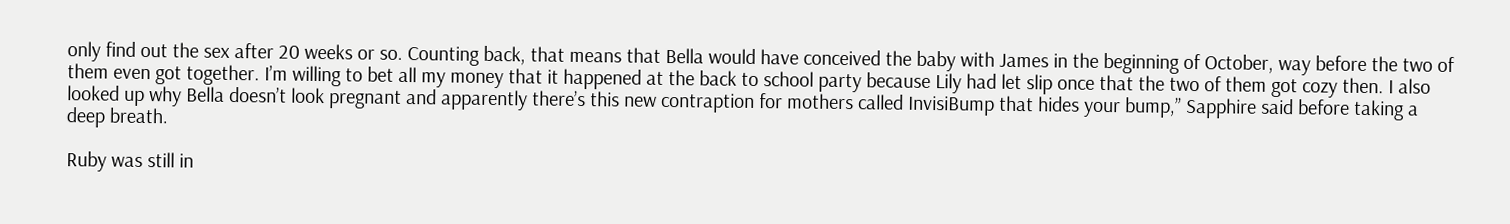only find out the sex after 20 weeks or so. Counting back, that means that Bella would have conceived the baby with James in the beginning of October, way before the two of them even got together. I’m willing to bet all my money that it happened at the back to school party because Lily had let slip once that the two of them got cozy then. I also looked up why Bella doesn’t look pregnant and apparently there’s this new contraption for mothers called InvisiBump that hides your bump,” Sapphire said before taking a deep breath.

Ruby was still in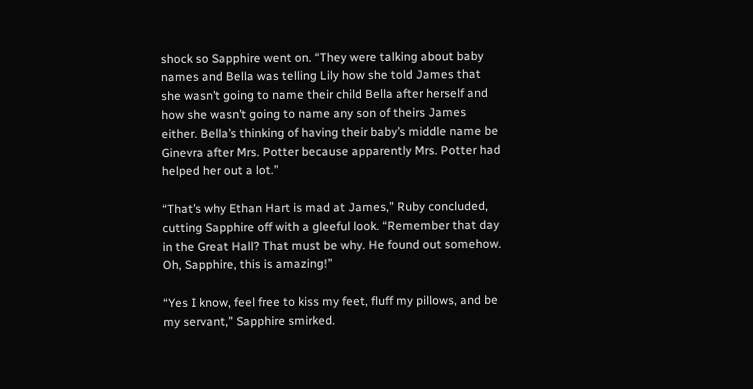shock so Sapphire went on. “They were talking about baby names and Bella was telling Lily how she told James that she wasn’t going to name their child Bella after herself and how she wasn’t going to name any son of theirs James either. Bella’s thinking of having their baby’s middle name be Ginevra after Mrs. Potter because apparently Mrs. Potter had helped her out a lot.”

“That’s why Ethan Hart is mad at James,” Ruby concluded, cutting Sapphire off with a gleeful look. “Remember that day in the Great Hall? That must be why. He found out somehow. Oh, Sapphire, this is amazing!”

“Yes I know, feel free to kiss my feet, fluff my pillows, and be my servant,” Sapphire smirked.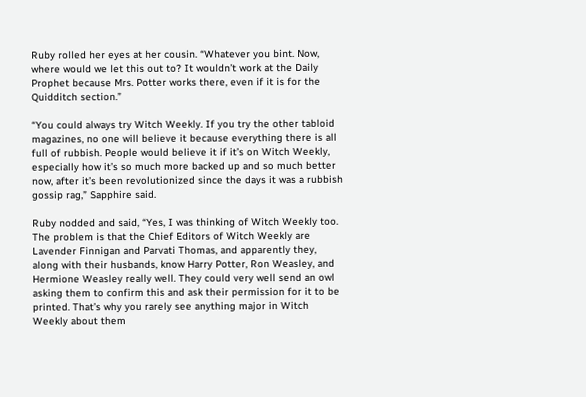Ruby rolled her eyes at her cousin. “Whatever you bint. Now, where would we let this out to? It wouldn’t work at the Daily Prophet because Mrs. Potter works there, even if it is for the Quidditch section.”

“You could always try Witch Weekly. If you try the other tabloid magazines, no one will believe it because everything there is all full of rubbish. People would believe it if it’s on Witch Weekly, especially how it’s so much more backed up and so much better now, after it’s been revolutionized since the days it was a rubbish gossip rag,” Sapphire said.

Ruby nodded and said, “Yes, I was thinking of Witch Weekly too. The problem is that the Chief Editors of Witch Weekly are Lavender Finnigan and Parvati Thomas, and apparently they, along with their husbands, know Harry Potter, Ron Weasley, and Hermione Weasley really well. They could very well send an owl asking them to confirm this and ask their permission for it to be printed. That’s why you rarely see anything major in Witch Weekly about them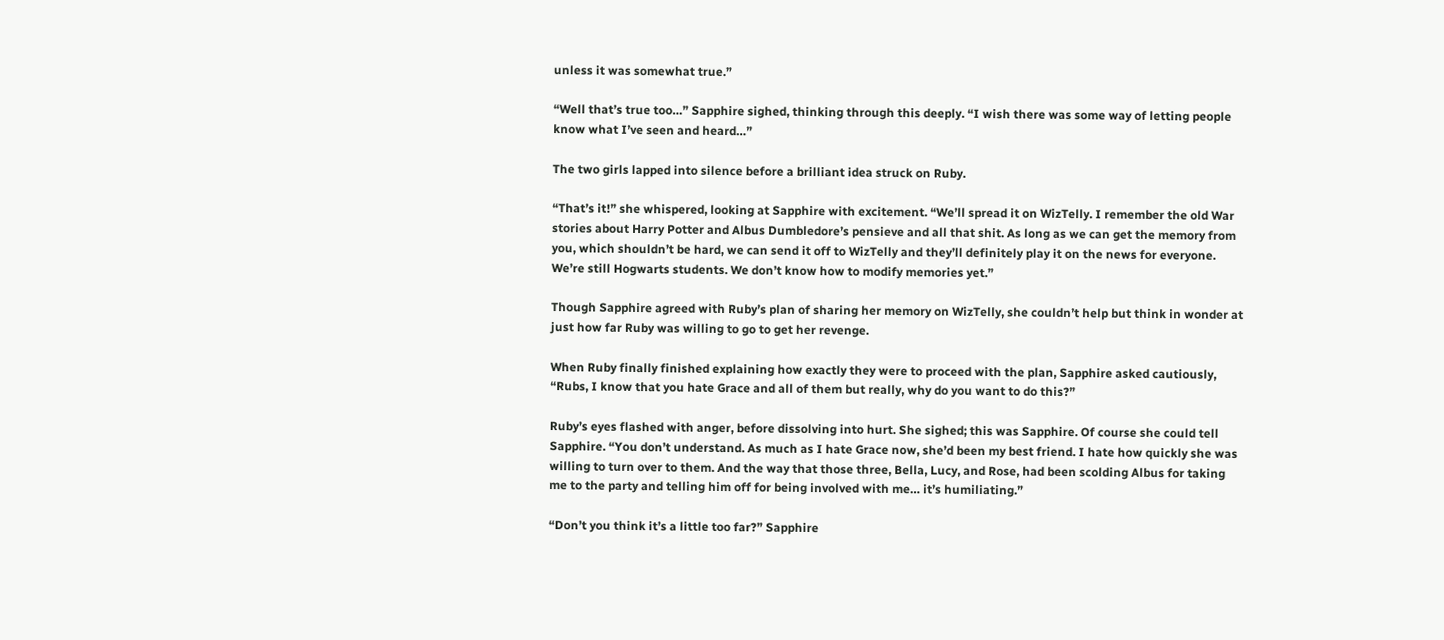unless it was somewhat true.”

“Well that’s true too…” Sapphire sighed, thinking through this deeply. “I wish there was some way of letting people know what I’ve seen and heard…”

The two girls lapped into silence before a brilliant idea struck on Ruby.

“That’s it!” she whispered, looking at Sapphire with excitement. “We’ll spread it on WizTelly. I remember the old War stories about Harry Potter and Albus Dumbledore’s pensieve and all that shit. As long as we can get the memory from you, which shouldn’t be hard, we can send it off to WizTelly and they’ll definitely play it on the news for everyone. We’re still Hogwarts students. We don’t know how to modify memories yet.”

Though Sapphire agreed with Ruby’s plan of sharing her memory on WizTelly, she couldn’t help but think in wonder at just how far Ruby was willing to go to get her revenge.

When Ruby finally finished explaining how exactly they were to proceed with the plan, Sapphire asked cautiously, “Rubs, I know that you hate Grace and all of them but really, why do you want to do this?”

Ruby’s eyes flashed with anger, before dissolving into hurt. She sighed; this was Sapphire. Of course she could tell Sapphire. “You don’t understand. As much as I hate Grace now, she’d been my best friend. I hate how quickly she was willing to turn over to them. And the way that those three, Bella, Lucy, and Rose, had been scolding Albus for taking me to the party and telling him off for being involved with me… it’s humiliating.”

“Don’t you think it’s a little too far?” Sapphire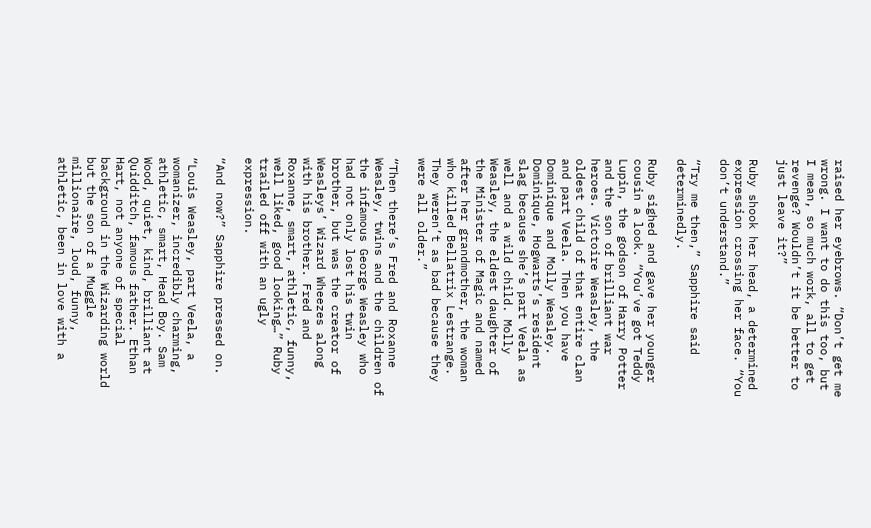raised her eyebrows. “Don’t get me wrong. I want to do this too, but I mean, so much work, all to get revenge? Wouldn’t it be better to just leave it?”

Ruby shook her head, a determined expression crossing her face. “You don’t understand.”

“Try me then,” Sapphire said determinedly.

Ruby sighed and gave her younger cousin a look. “You’ve got Teddy Lupin, the godson of Harry Potter and the son of brilliant war heroes. Victoire Weasley, the oldest child of that entire clan and part Veela. Then you have Dominique and Molly Weasley. Dominique, Hogwarts’s resident slag because she’s part Veela as well and a wild child. Molly Weasley, the eldest daughter of the Minister of Magic and named after her grandmother, the woman who killed Bellatrix Lestrange. They weren’t as bad because they were all older.”

“Then there’s Fred and Roxanne Weasley, twins and the children of the infamous George Weasley who had not only lost his twin brother, but was the creator of Weasleys’ Wizard Wheezes along with his brother. Fred and Roxanne, smart, athletic, funny, well liked, good looking…” Ruby trailed off with an ugly expression.

“And now?” Sapphire pressed on.

“Louis Weasley, part Veela, a womanizer, incredibly charming, athletic, smart, Head Boy. Sam Wood, quiet, kind, brilliant at Quidditch, famous father. Ethan Hart, not anyone of special background in the Wizarding world but the son of a Muggle millionaire, loud, funny, athletic, been in love with a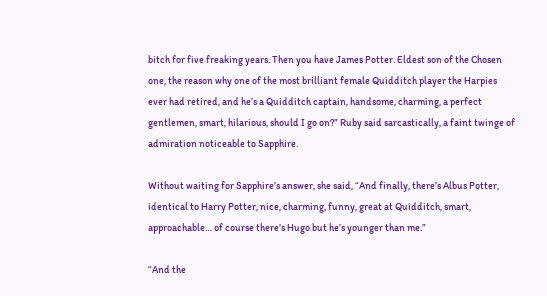bitch for five freaking years. Then you have James Potter. Eldest son of the Chosen one, the reason why one of the most brilliant female Quidditch player the Harpies ever had retired, and he’s a Quidditch captain, handsome, charming, a perfect gentlemen, smart, hilarious, should I go on?” Ruby said sarcastically, a faint twinge of admiration noticeable to Sapphire.

Without waiting for Sapphire’s answer, she said, “And finally, there’s Albus Potter, identical to Harry Potter, nice, charming, funny, great at Quidditch, smart, approachable… of course there’s Hugo but he’s younger than me.”

“And the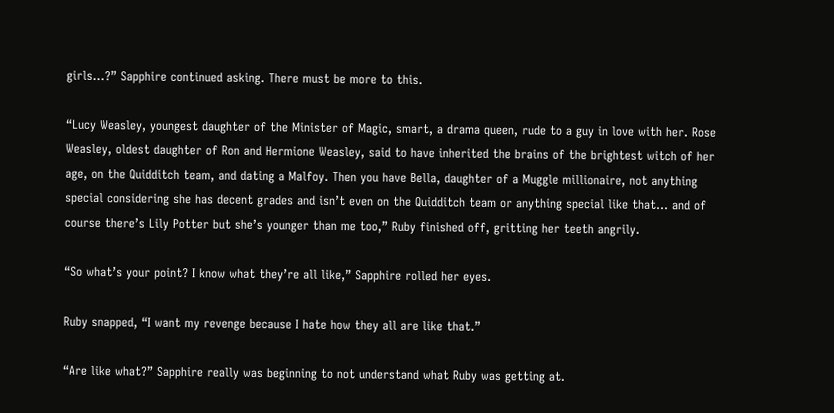girls…?” Sapphire continued asking. There must be more to this.

“Lucy Weasley, youngest daughter of the Minister of Magic, smart, a drama queen, rude to a guy in love with her. Rose Weasley, oldest daughter of Ron and Hermione Weasley, said to have inherited the brains of the brightest witch of her age, on the Quidditch team, and dating a Malfoy. Then you have Bella, daughter of a Muggle millionaire, not anything special considering she has decent grades and isn’t even on the Quidditch team or anything special like that… and of course there’s Lily Potter but she’s younger than me too,” Ruby finished off, gritting her teeth angrily.

“So what’s your point? I know what they’re all like,” Sapphire rolled her eyes.

Ruby snapped, “I want my revenge because I hate how they all are like that.”

“Are like what?” Sapphire really was beginning to not understand what Ruby was getting at.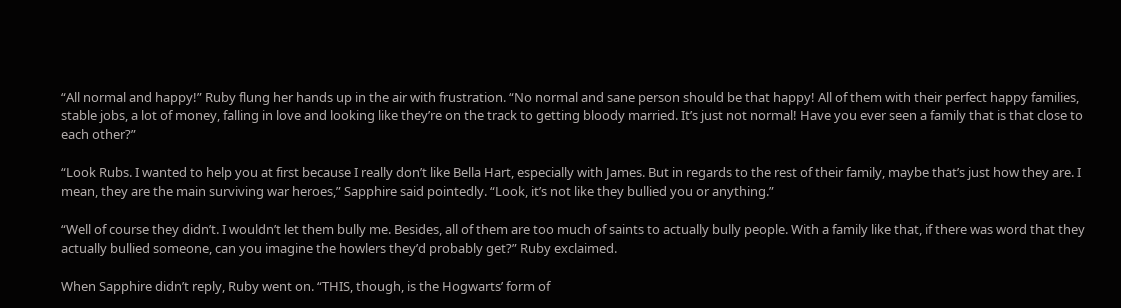“All normal and happy!” Ruby flung her hands up in the air with frustration. “No normal and sane person should be that happy! All of them with their perfect happy families, stable jobs, a lot of money, falling in love and looking like they’re on the track to getting bloody married. It’s just not normal! Have you ever seen a family that is that close to each other?”

“Look Rubs. I wanted to help you at first because I really don’t like Bella Hart, especially with James. But in regards to the rest of their family, maybe that’s just how they are. I mean, they are the main surviving war heroes,” Sapphire said pointedly. “Look, it’s not like they bullied you or anything.”

“Well of course they didn’t. I wouldn’t let them bully me. Besides, all of them are too much of saints to actually bully people. With a family like that, if there was word that they actually bullied someone, can you imagine the howlers they’d probably get?” Ruby exclaimed.

When Sapphire didn’t reply, Ruby went on. “THIS, though, is the Hogwarts’ form of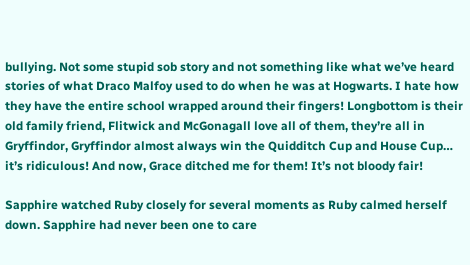bullying. Not some stupid sob story and not something like what we’ve heard stories of what Draco Malfoy used to do when he was at Hogwarts. I hate how they have the entire school wrapped around their fingers! Longbottom is their old family friend, Flitwick and McGonagall love all of them, they’re all in Gryffindor, Gryffindor almost always win the Quidditch Cup and House Cup… it’s ridiculous! And now, Grace ditched me for them! It’s not bloody fair!

Sapphire watched Ruby closely for several moments as Ruby calmed herself down. Sapphire had never been one to care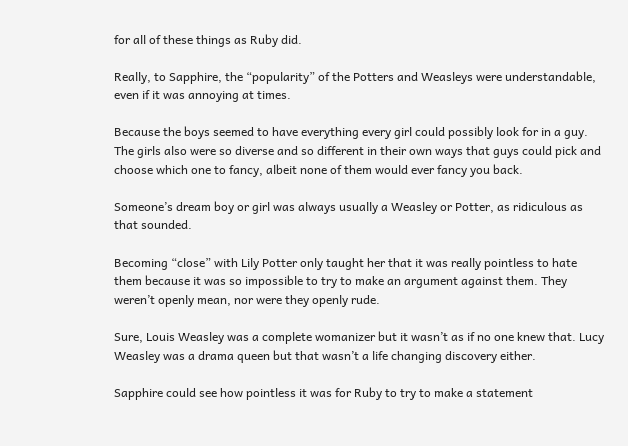for all of these things as Ruby did.

Really, to Sapphire, the “popularity” of the Potters and Weasleys were understandable, even if it was annoying at times.

Because the boys seemed to have everything every girl could possibly look for in a guy. The girls also were so diverse and so different in their own ways that guys could pick and choose which one to fancy, albeit none of them would ever fancy you back.

Someone’s dream boy or girl was always usually a Weasley or Potter, as ridiculous as that sounded.

Becoming “close” with Lily Potter only taught her that it was really pointless to hate them because it was so impossible to try to make an argument against them. They weren’t openly mean, nor were they openly rude.

Sure, Louis Weasley was a complete womanizer but it wasn’t as if no one knew that. Lucy Weasley was a drama queen but that wasn’t a life changing discovery either.

Sapphire could see how pointless it was for Ruby to try to make a statement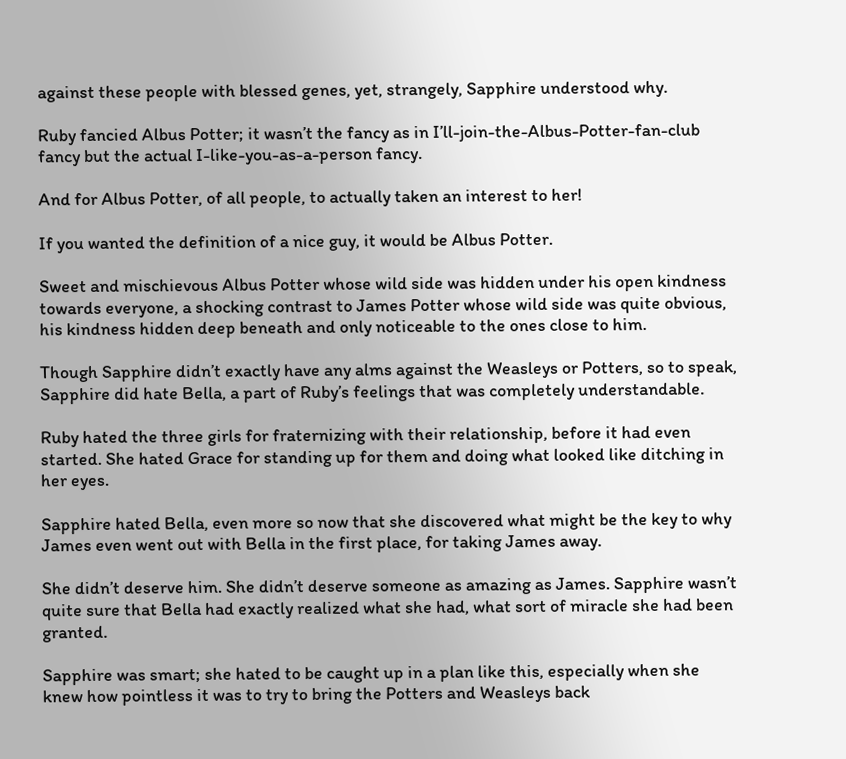against these people with blessed genes, yet, strangely, Sapphire understood why.

Ruby fancied Albus Potter; it wasn’t the fancy as in I’ll-join-the-Albus-Potter-fan-club fancy but the actual I-like-you-as-a-person fancy.

And for Albus Potter, of all people, to actually taken an interest to her!

If you wanted the definition of a nice guy, it would be Albus Potter.

Sweet and mischievous Albus Potter whose wild side was hidden under his open kindness towards everyone, a shocking contrast to James Potter whose wild side was quite obvious, his kindness hidden deep beneath and only noticeable to the ones close to him.

Though Sapphire didn’t exactly have any alms against the Weasleys or Potters, so to speak, Sapphire did hate Bella, a part of Ruby’s feelings that was completely understandable.

Ruby hated the three girls for fraternizing with their relationship, before it had even started. She hated Grace for standing up for them and doing what looked like ditching in her eyes.

Sapphire hated Bella, even more so now that she discovered what might be the key to why James even went out with Bella in the first place, for taking James away.

She didn’t deserve him. She didn’t deserve someone as amazing as James. Sapphire wasn’t quite sure that Bella had exactly realized what she had, what sort of miracle she had been granted.

Sapphire was smart; she hated to be caught up in a plan like this, especially when she knew how pointless it was to try to bring the Potters and Weasleys back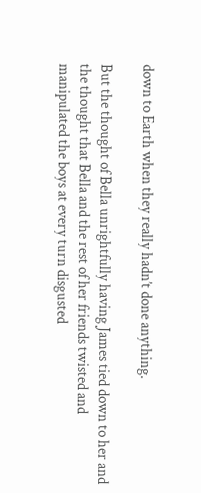down to Earth when they really hadn’t done anything.

But the thought of Bella unrightfully having James tied down to her and the thought that Bella and the rest of her friends twisted and manipulated the boys at every turn disgusted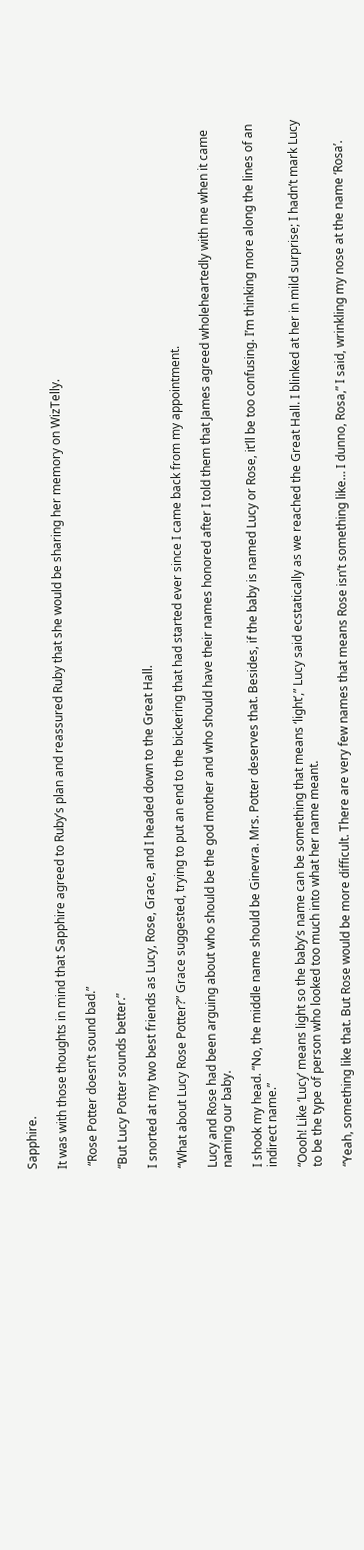Sapphire.

It was with those thoughts in mind that Sapphire agreed to Ruby’s plan and reassured Ruby that she would be sharing her memory on WizTelly.

 “Rose Potter doesn’t sound bad.”

“But Lucy Potter sounds better.”

I snorted at my two best friends as Lucy, Rose, Grace, and I headed down to the Great Hall.

“What about Lucy Rose Potter?” Grace suggested, trying to put an end to the bickering that had started ever since I came back from my appointment.

Lucy and Rose had been arguing about who should be the god mother and who should have their names honored after I told them that James agreed wholeheartedly with me when it came naming our baby.

I shook my head. “No, the middle name should be Ginevra. Mrs. Potter deserves that. Besides, if the baby is named Lucy or Rose, it’ll be too confusing. I’m thinking more along the lines of an indirect name.”

“Oooh! Like ‘Lucy’ means light so the baby’s name can be something that means ‘light’,” Lucy said ecstatically as we reached the Great Hall. I blinked at her in mild surprise; I hadn’t mark Lucy to be the type of person who looked too much into what her name meant.

“Yeah, something like that. But Rose would be more difficult. There are very few names that means Rose isn’t something like… I dunno, Rosa,” I said, wrinkling my nose at the name ‘Rosa’.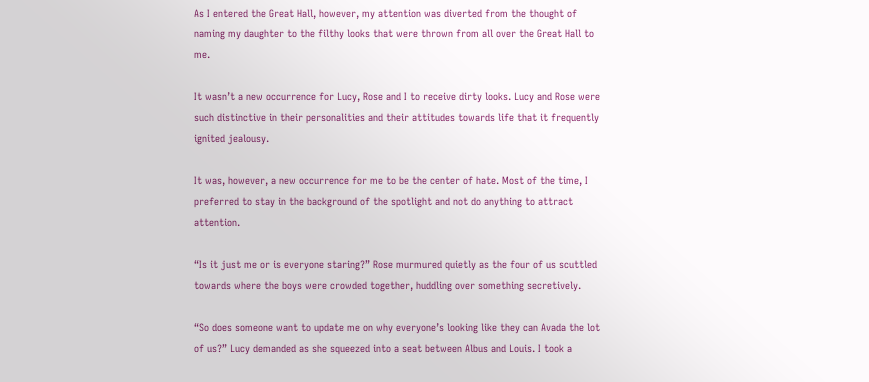As I entered the Great Hall, however, my attention was diverted from the thought of naming my daughter to the filthy looks that were thrown from all over the Great Hall to me.

It wasn’t a new occurrence for Lucy, Rose and I to receive dirty looks. Lucy and Rose were such distinctive in their personalities and their attitudes towards life that it frequently ignited jealousy.

It was, however, a new occurrence for me to be the center of hate. Most of the time, I preferred to stay in the background of the spotlight and not do anything to attract attention.

“Is it just me or is everyone staring?” Rose murmured quietly as the four of us scuttled towards where the boys were crowded together, huddling over something secretively.

“So does someone want to update me on why everyone’s looking like they can Avada the lot of us?” Lucy demanded as she squeezed into a seat between Albus and Louis. I took a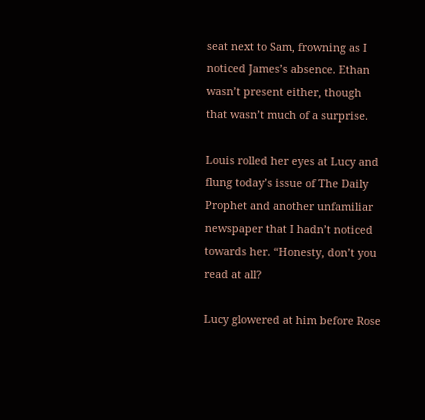seat next to Sam, frowning as I noticed James’s absence. Ethan wasn’t present either, though that wasn’t much of a surprise.

Louis rolled her eyes at Lucy and flung today’s issue of The Daily Prophet and another unfamiliar newspaper that I hadn’t noticed towards her. “Honesty, don’t you read at all?

Lucy glowered at him before Rose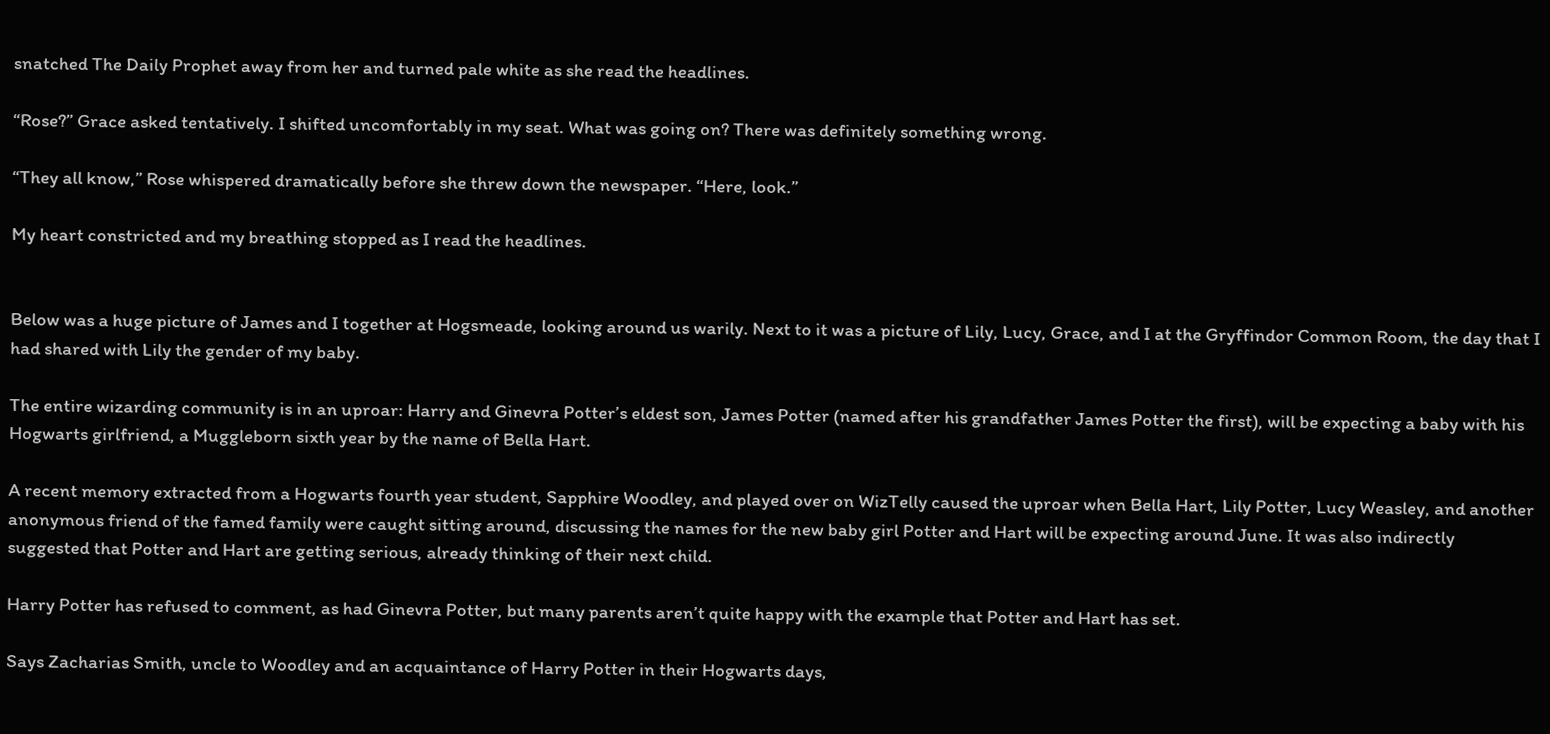snatched The Daily Prophet away from her and turned pale white as she read the headlines.

“Rose?” Grace asked tentatively. I shifted uncomfortably in my seat. What was going on? There was definitely something wrong.

“They all know,” Rose whispered dramatically before she threw down the newspaper. “Here, look.”

My heart constricted and my breathing stopped as I read the headlines.


Below was a huge picture of James and I together at Hogsmeade, looking around us warily. Next to it was a picture of Lily, Lucy, Grace, and I at the Gryffindor Common Room, the day that I had shared with Lily the gender of my baby.

The entire wizarding community is in an uproar: Harry and Ginevra Potter’s eldest son, James Potter (named after his grandfather James Potter the first), will be expecting a baby with his Hogwarts girlfriend, a Muggleborn sixth year by the name of Bella Hart.

A recent memory extracted from a Hogwarts fourth year student, Sapphire Woodley, and played over on WizTelly caused the uproar when Bella Hart, Lily Potter, Lucy Weasley, and another anonymous friend of the famed family were caught sitting around, discussing the names for the new baby girl Potter and Hart will be expecting around June. It was also indirectly suggested that Potter and Hart are getting serious, already thinking of their next child.

Harry Potter has refused to comment, as had Ginevra Potter, but many parents aren’t quite happy with the example that Potter and Hart has set.

Says Zacharias Smith, uncle to Woodley and an acquaintance of Harry Potter in their Hogwarts days,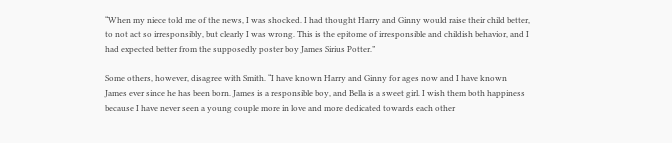“When my niece told me of the news, I was shocked. I had thought Harry and Ginny would raise their child better, to not act so irresponsibly, but clearly I was wrong. This is the epitome of irresponsible and childish behavior, and I had expected better from the supposedly poster boy James Sirius Potter.”

Some others, however, disagree with Smith. “I have known Harry and Ginny for ages now and I have known James ever since he has been born. James is a responsible boy, and Bella is a sweet girl. I wish them both happiness because I have never seen a young couple more in love and more dedicated towards each other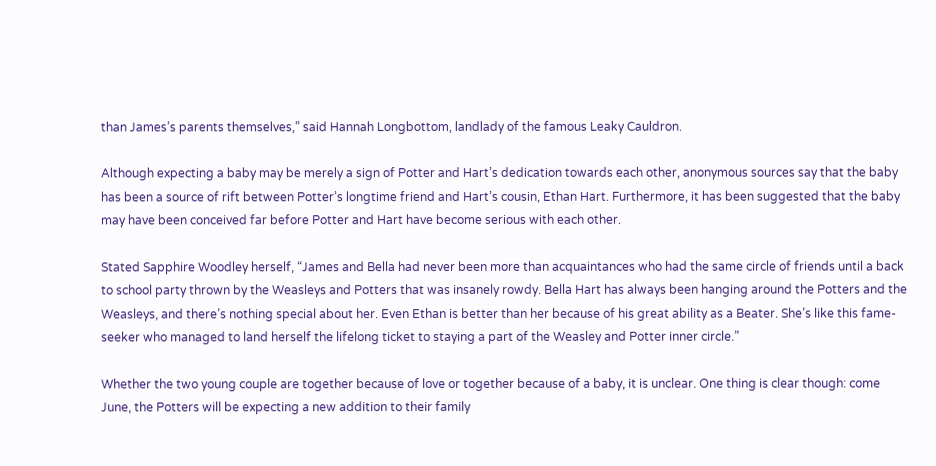than James’s parents themselves,” said Hannah Longbottom, landlady of the famous Leaky Cauldron.

Although expecting a baby may be merely a sign of Potter and Hart’s dedication towards each other, anonymous sources say that the baby has been a source of rift between Potter’s longtime friend and Hart’s cousin, Ethan Hart. Furthermore, it has been suggested that the baby may have been conceived far before Potter and Hart have become serious with each other.

Stated Sapphire Woodley herself, “James and Bella had never been more than acquaintances who had the same circle of friends until a back to school party thrown by the Weasleys and Potters that was insanely rowdy. Bella Hart has always been hanging around the Potters and the Weasleys, and there’s nothing special about her. Even Ethan is better than her because of his great ability as a Beater. She’s like this fame-seeker who managed to land herself the lifelong ticket to staying a part of the Weasley and Potter inner circle.”

Whether the two young couple are together because of love or together because of a baby, it is unclear. One thing is clear though: come June, the Potters will be expecting a new addition to their family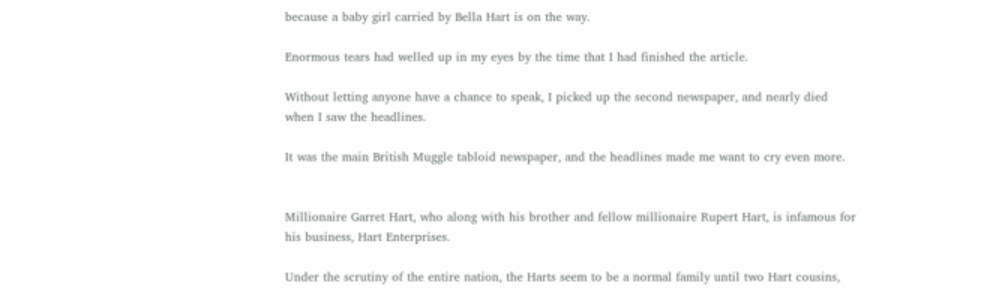because a baby girl carried by Bella Hart is on the way.

Enormous tears had welled up in my eyes by the time that I had finished the article.

Without letting anyone have a chance to speak, I picked up the second newspaper, and nearly died when I saw the headlines.

It was the main British Muggle tabloid newspaper, and the headlines made me want to cry even more.


Millionaire Garret Hart, who along with his brother and fellow millionaire Rupert Hart, is infamous for his business, Hart Enterprises.

Under the scrutiny of the entire nation, the Harts seem to be a normal family until two Hart cousins,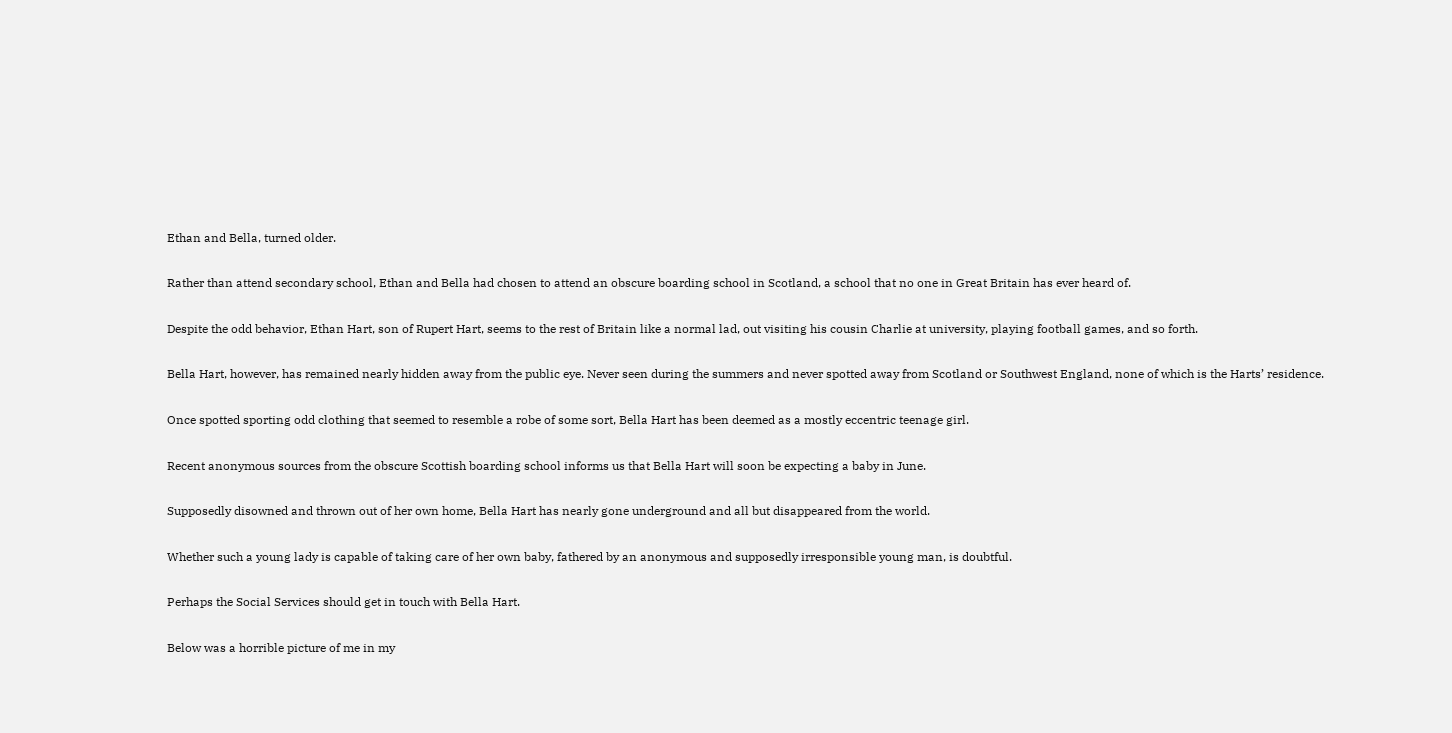Ethan and Bella, turned older.

Rather than attend secondary school, Ethan and Bella had chosen to attend an obscure boarding school in Scotland, a school that no one in Great Britain has ever heard of.

Despite the odd behavior, Ethan Hart, son of Rupert Hart, seems to the rest of Britain like a normal lad, out visiting his cousin Charlie at university, playing football games, and so forth.

Bella Hart, however, has remained nearly hidden away from the public eye. Never seen during the summers and never spotted away from Scotland or Southwest England, none of which is the Harts’ residence.

Once spotted sporting odd clothing that seemed to resemble a robe of some sort, Bella Hart has been deemed as a mostly eccentric teenage girl.

Recent anonymous sources from the obscure Scottish boarding school informs us that Bella Hart will soon be expecting a baby in June.

Supposedly disowned and thrown out of her own home, Bella Hart has nearly gone underground and all but disappeared from the world.

Whether such a young lady is capable of taking care of her own baby, fathered by an anonymous and supposedly irresponsible young man, is doubtful.

Perhaps the Social Services should get in touch with Bella Hart.

Below was a horrible picture of me in my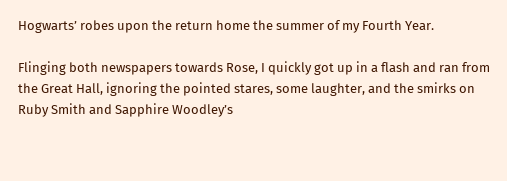Hogwarts’ robes upon the return home the summer of my Fourth Year.

Flinging both newspapers towards Rose, I quickly got up in a flash and ran from the Great Hall, ignoring the pointed stares, some laughter, and the smirks on Ruby Smith and Sapphire Woodley’s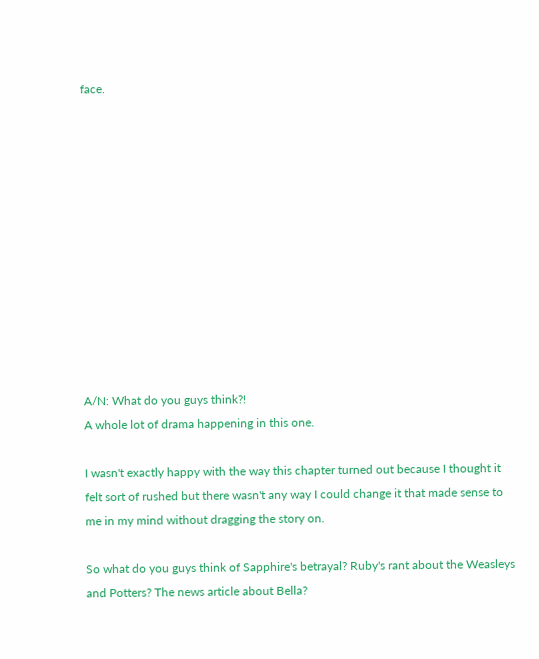face.












A/N: What do you guys think?!
A whole lot of drama happening in this one.

I wasn't exactly happy with the way this chapter turned out because I thought it felt sort of rushed but there wasn't any way I could change it that made sense to me in my mind without dragging the story on.

So what do you guys think of Sapphire's betrayal? Ruby's rant about the Weasleys and Potters? The news article about Bella?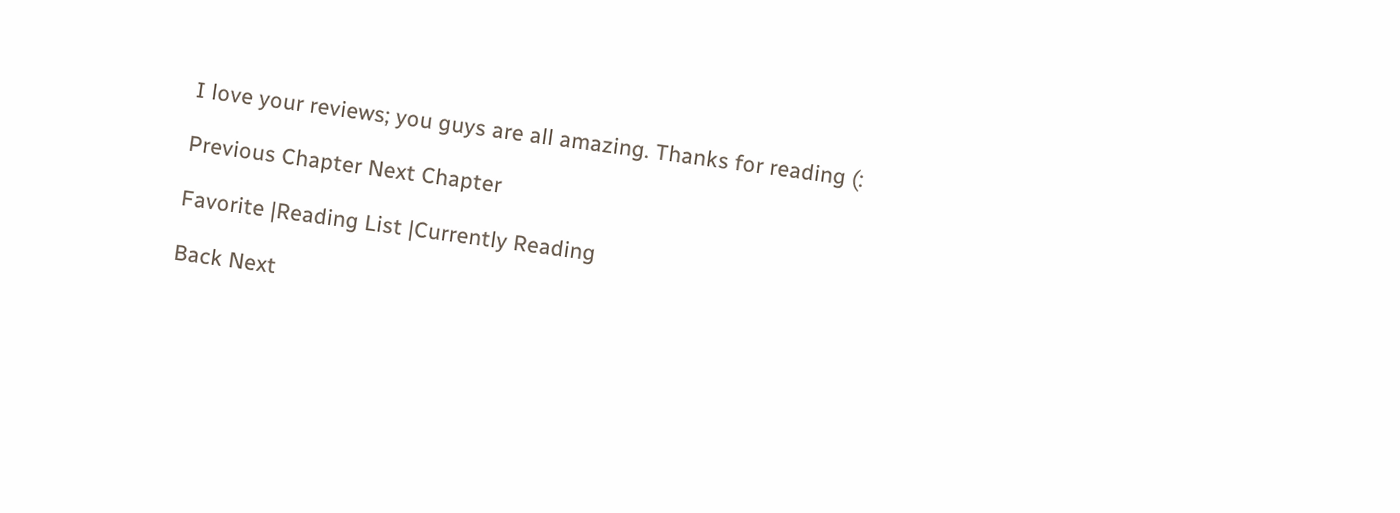I love your reviews; you guys are all amazing. Thanks for reading (:

Previous Chapter Next Chapter

Favorite |Reading List |Currently Reading

Back Next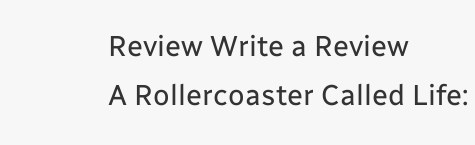Review Write a Review
A Rollercoaster Called Life: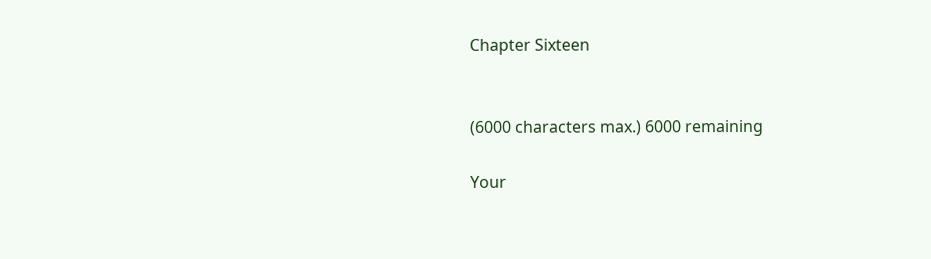Chapter Sixteen


(6000 characters max.) 6000 remaining

Your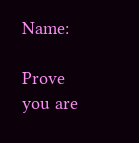Name:

Prove you are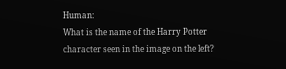Human:
What is the name of the Harry Potter character seen in the image on the left?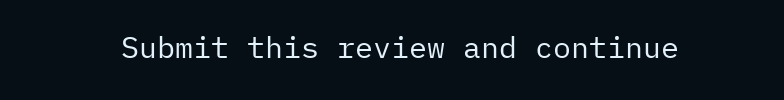Submit this review and continue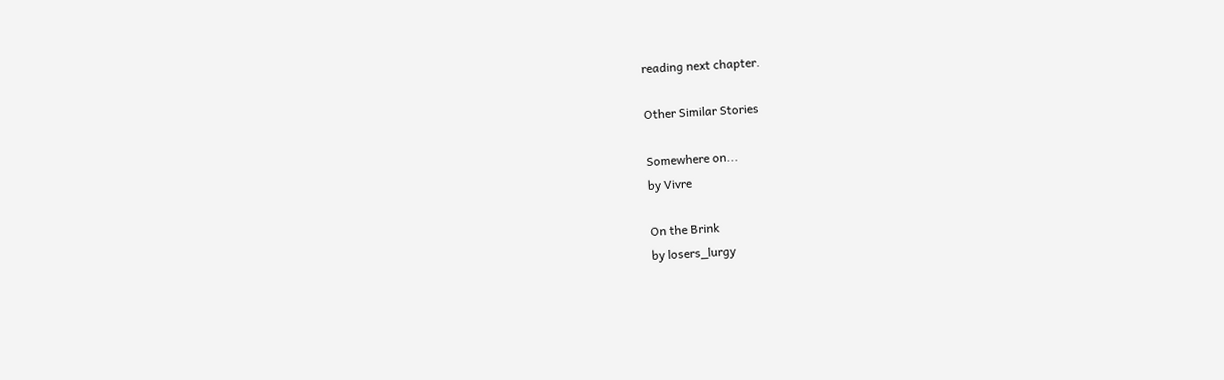reading next chapter.

Other Similar Stories

Somewhere on...
by Vivre

On the Brink
by losers_lurgy